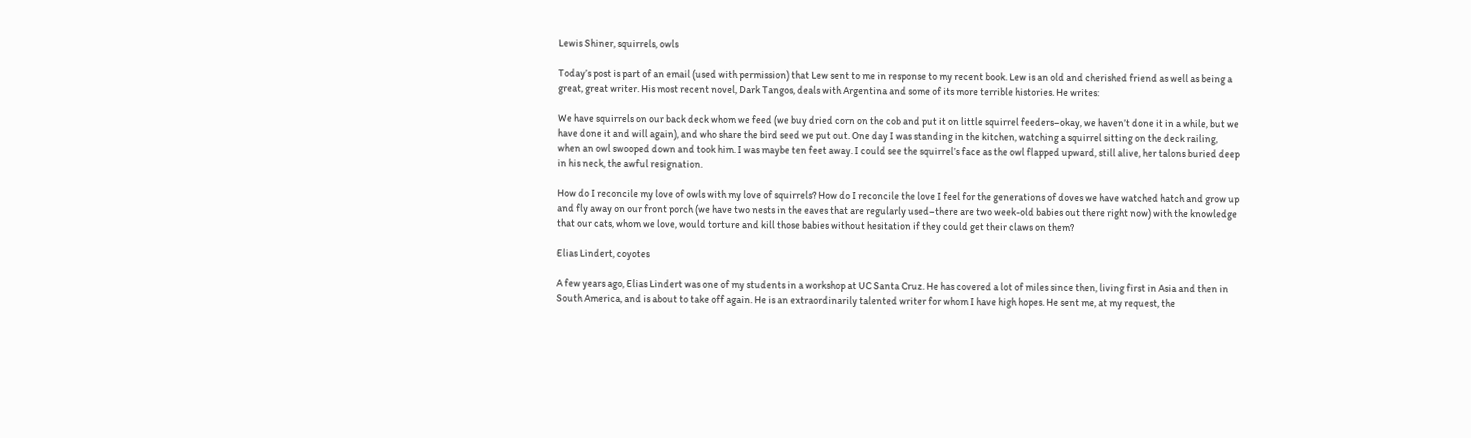Lewis Shiner, squirrels, owls

Today’s post is part of an email (used with permission) that Lew sent to me in response to my recent book. Lew is an old and cherished friend as well as being a great, great writer. His most recent novel, Dark Tangos, deals with Argentina and some of its more terrible histories. He writes:

We have squirrels on our back deck whom we feed (we buy dried corn on the cob and put it on little squirrel feeders–okay, we haven’t done it in a while, but we have done it and will again), and who share the bird seed we put out. One day I was standing in the kitchen, watching a squirrel sitting on the deck railing, when an owl swooped down and took him. I was maybe ten feet away. I could see the squirrel’s face as the owl flapped upward, still alive, her talons buried deep in his neck, the awful resignation.

How do I reconcile my love of owls with my love of squirrels? How do I reconcile the love I feel for the generations of doves we have watched hatch and grow up and fly away on our front porch (we have two nests in the eaves that are regularly used–there are two week-old babies out there right now) with the knowledge that our cats, whom we love, would torture and kill those babies without hesitation if they could get their claws on them?

Elias Lindert, coyotes

A few years ago, Elias Lindert was one of my students in a workshop at UC Santa Cruz. He has covered a lot of miles since then, living first in Asia and then in South America, and is about to take off again. He is an extraordinarily talented writer for whom I have high hopes. He sent me, at my request, the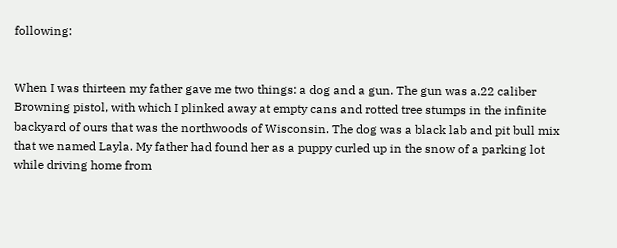following:


When I was thirteen my father gave me two things: a dog and a gun. The gun was a.22 caliber Browning pistol, with which I plinked away at empty cans and rotted tree stumps in the infinite backyard of ours that was the northwoods of Wisconsin. The dog was a black lab and pit bull mix that we named Layla. My father had found her as a puppy curled up in the snow of a parking lot while driving home from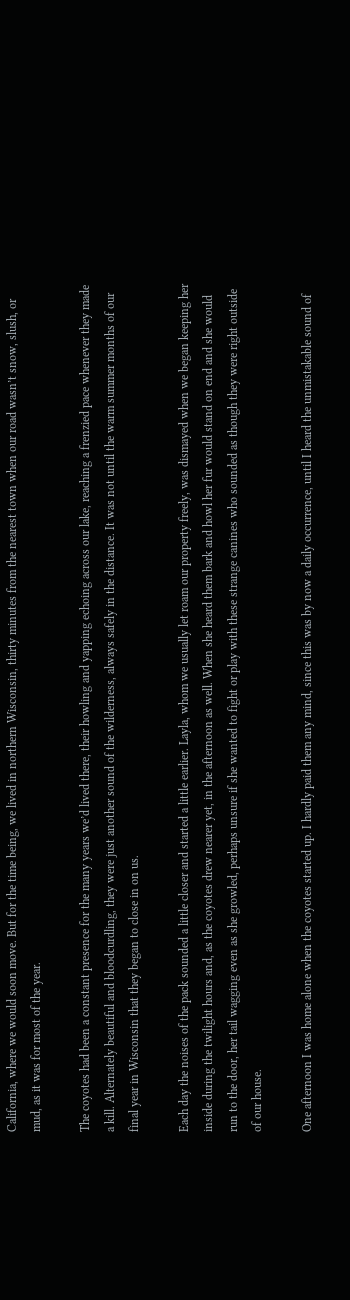California, where we would soon move. But for the time being, we lived in northern Wisconsin, thirty minutes from the nearest town when our road wasn’t snow, slush, or mud, as it was for most of the year.

The coyotes had been a constant presence for the many years we’d lived there, their howling and yapping echoing across our lake, reaching a frenzied pace whenever they made a kill. Alternately beautiful and bloodcurdling, they were just another sound of the wilderness, always safely in the distance. It was not until the warm summer months of our final year in Wisconsin that they began to close in on us.

Each day the noises of the pack sounded a little closer and started a little earlier. Layla, whom we usually let roam our property freely, was dismayed when we began keeping her inside during the twilight hours and, as the coyotes drew nearer yet, in the afternoon as well. When she heard them bark and howl her fur would stand on end and she would run to the door, her tail wagging even as she growled, perhaps unsure if she wanted to fight or play with these strange canines who sounded as though they were right outside of our house.

One afternoon I was home alone when the coyotes started up. I hardly paid them any mind, since this was by now a daily occurrence, until I heard the unmistakable sound of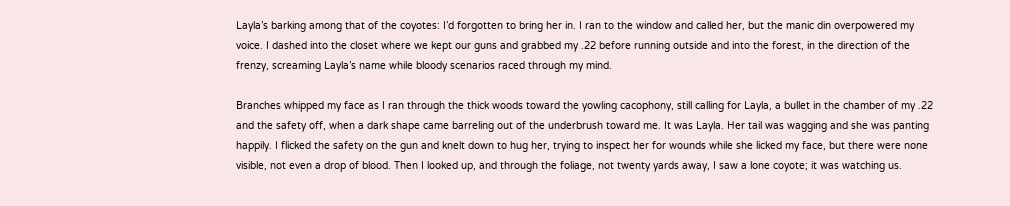Layla’s barking among that of the coyotes: I’d forgotten to bring her in. I ran to the window and called her, but the manic din overpowered my voice. I dashed into the closet where we kept our guns and grabbed my .22 before running outside and into the forest, in the direction of the frenzy, screaming Layla’s name while bloody scenarios raced through my mind.

Branches whipped my face as I ran through the thick woods toward the yowling cacophony, still calling for Layla, a bullet in the chamber of my .22 and the safety off, when a dark shape came barreling out of the underbrush toward me. It was Layla. Her tail was wagging and she was panting happily. I flicked the safety on the gun and knelt down to hug her, trying to inspect her for wounds while she licked my face, but there were none visible, not even a drop of blood. Then I looked up, and through the foliage, not twenty yards away, I saw a lone coyote; it was watching us.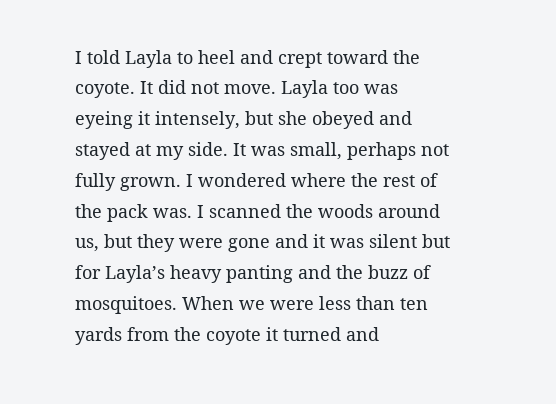I told Layla to heel and crept toward the coyote. It did not move. Layla too was eyeing it intensely, but she obeyed and stayed at my side. It was small, perhaps not fully grown. I wondered where the rest of the pack was. I scanned the woods around us, but they were gone and it was silent but for Layla’s heavy panting and the buzz of mosquitoes. When we were less than ten yards from the coyote it turned and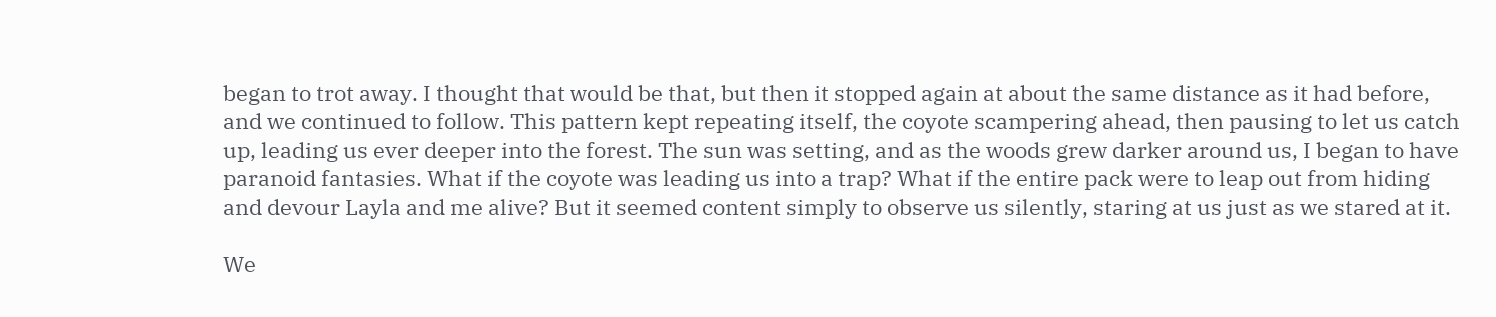began to trot away. I thought that would be that, but then it stopped again at about the same distance as it had before, and we continued to follow. This pattern kept repeating itself, the coyote scampering ahead, then pausing to let us catch up, leading us ever deeper into the forest. The sun was setting, and as the woods grew darker around us, I began to have paranoid fantasies. What if the coyote was leading us into a trap? What if the entire pack were to leap out from hiding and devour Layla and me alive? But it seemed content simply to observe us silently, staring at us just as we stared at it.

We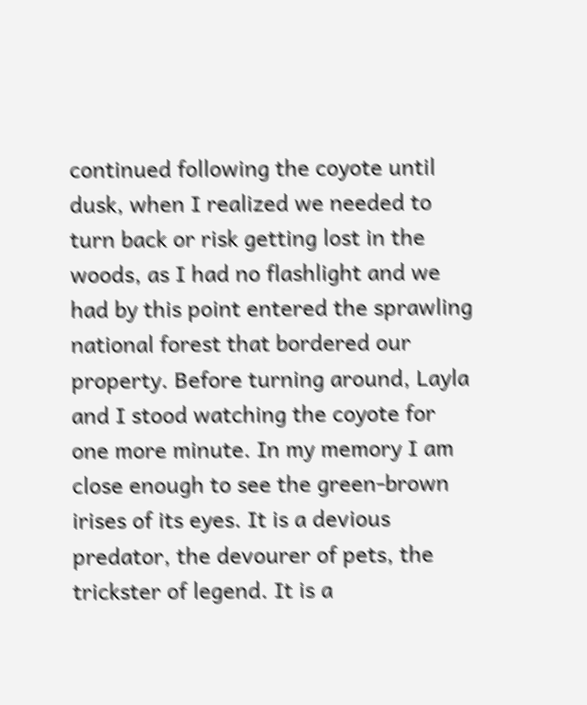continued following the coyote until dusk, when I realized we needed to turn back or risk getting lost in the woods, as I had no flashlight and we had by this point entered the sprawling national forest that bordered our property. Before turning around, Layla and I stood watching the coyote for one more minute. In my memory I am close enough to see the green-brown irises of its eyes. It is a devious predator, the devourer of pets, the trickster of legend. It is a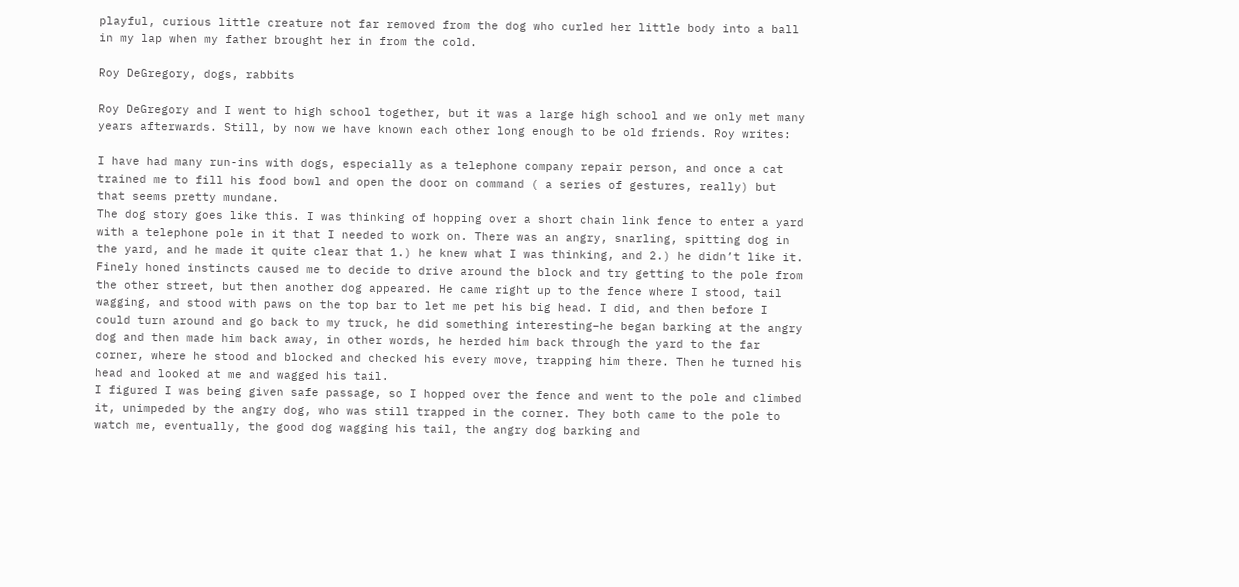playful, curious little creature not far removed from the dog who curled her little body into a ball in my lap when my father brought her in from the cold.

Roy DeGregory, dogs, rabbits

Roy DeGregory and I went to high school together, but it was a large high school and we only met many years afterwards. Still, by now we have known each other long enough to be old friends. Roy writes:

I have had many run-ins with dogs, especially as a telephone company repair person, and once a cat trained me to fill his food bowl and open the door on command ( a series of gestures, really) but that seems pretty mundane.
The dog story goes like this. I was thinking of hopping over a short chain link fence to enter a yard with a telephone pole in it that I needed to work on. There was an angry, snarling, spitting dog in the yard, and he made it quite clear that 1.) he knew what I was thinking, and 2.) he didn’t like it. Finely honed instincts caused me to decide to drive around the block and try getting to the pole from the other street, but then another dog appeared. He came right up to the fence where I stood, tail wagging, and stood with paws on the top bar to let me pet his big head. I did, and then before I could turn around and go back to my truck, he did something interesting–he began barking at the angry dog and then made him back away, in other words, he herded him back through the yard to the far corner, where he stood and blocked and checked his every move, trapping him there. Then he turned his head and looked at me and wagged his tail.
I figured I was being given safe passage, so I hopped over the fence and went to the pole and climbed it, unimpeded by the angry dog, who was still trapped in the corner. They both came to the pole to watch me, eventually, the good dog wagging his tail, the angry dog barking and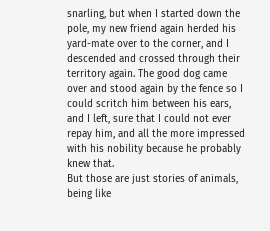snarling, but when I started down the pole, my new friend again herded his yard-mate over to the corner, and I descended and crossed through their territory again. The good dog came over and stood again by the fence so I could scritch him between his ears, and I left, sure that I could not ever repay him, and all the more impressed with his nobility because he probably knew that.
But those are just stories of animals, being like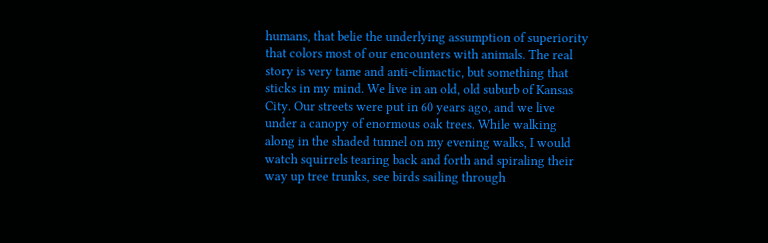humans, that belie the underlying assumption of superiority that colors most of our encounters with animals. The real story is very tame and anti-climactic, but something that sticks in my mind. We live in an old, old suburb of Kansas City. Our streets were put in 60 years ago, and we live under a canopy of enormous oak trees. While walking along in the shaded tunnel on my evening walks, I would watch squirrels tearing back and forth and spiraling their way up tree trunks, see birds sailing through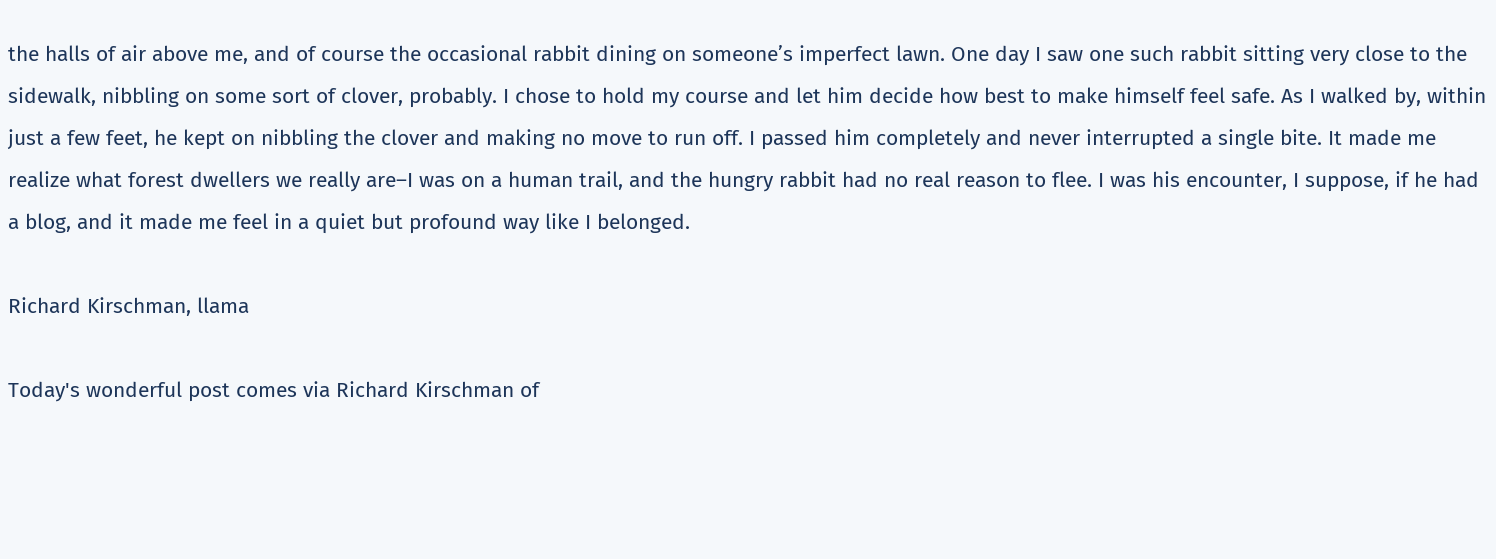the halls of air above me, and of course the occasional rabbit dining on someone’s imperfect lawn. One day I saw one such rabbit sitting very close to the sidewalk, nibbling on some sort of clover, probably. I chose to hold my course and let him decide how best to make himself feel safe. As I walked by, within just a few feet, he kept on nibbling the clover and making no move to run off. I passed him completely and never interrupted a single bite. It made me realize what forest dwellers we really are–I was on a human trail, and the hungry rabbit had no real reason to flee. I was his encounter, I suppose, if he had a blog, and it made me feel in a quiet but profound way like I belonged.

Richard Kirschman, llama

Today's wonderful post comes via Richard Kirschman of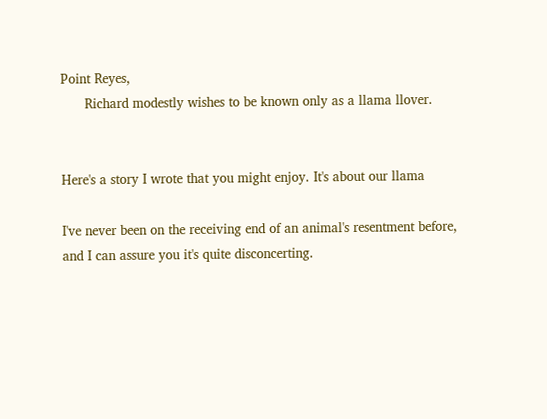Point Reyes,
      Richard modestly wishes to be known only as a llama llover.


Here's a story I wrote that you might enjoy. It's about our llama

I've never been on the receiving end of an animal's resentment before,
and I can assure you it's quite disconcerting.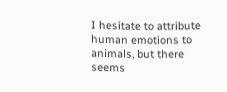I hesitate to attribute
human emotions to animals, but there seems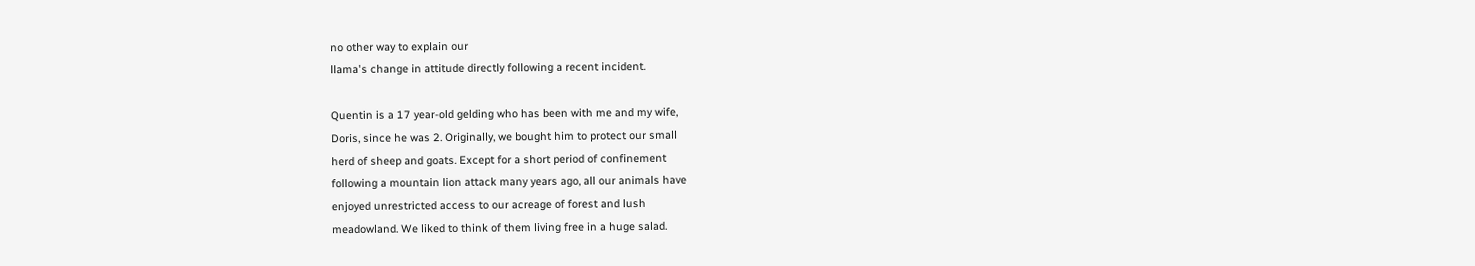no other way to explain our
llama's change in attitude directly following a recent incident.

Quentin is a 17 year-old gelding who has been with me and my wife,
Doris, since he was 2. Originally, we bought him to protect our small
herd of sheep and goats. Except for a short period of confinement
following a mountain lion attack many years ago, all our animals have
enjoyed unrestricted access to our acreage of forest and lush
meadowland. We liked to think of them living free in a huge salad.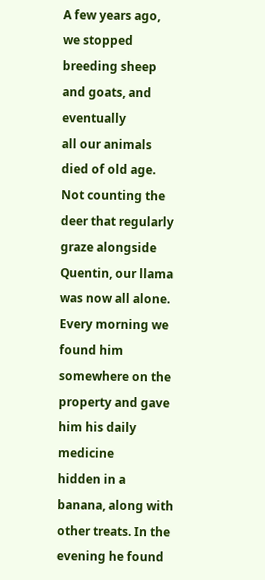A few years ago, we stopped breeding sheep and goats, and eventually
all our animals died of old age. Not counting the deer that regularly
graze alongside Quentin, our llama was now all alone. Every morning we
found him somewhere on the property and gave him his daily medicine
hidden in a banana, along with other treats. In the evening he found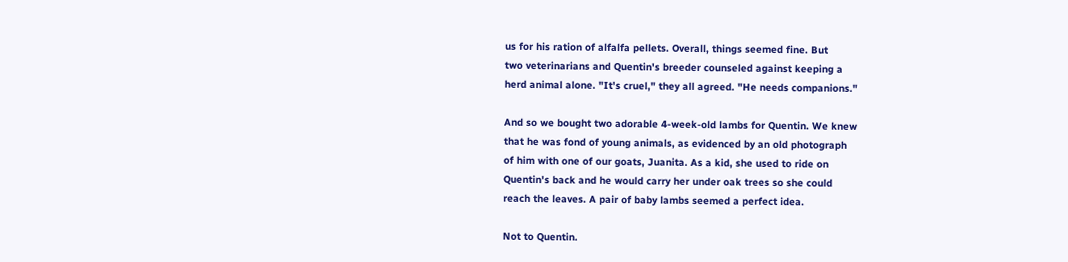us for his ration of alfalfa pellets. Overall, things seemed fine. But
two veterinarians and Quentin's breeder counseled against keeping a
herd animal alone. "It's cruel," they all agreed. "He needs companions."

And so we bought two adorable 4-week-old lambs for Quentin. We knew
that he was fond of young animals, as evidenced by an old photograph
of him with one of our goats, Juanita. As a kid, she used to ride on
Quentin's back and he would carry her under oak trees so she could
reach the leaves. A pair of baby lambs seemed a perfect idea.

Not to Quentin.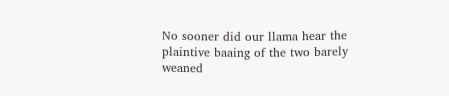No sooner did our llama hear the plaintive baaing of the two barely
weaned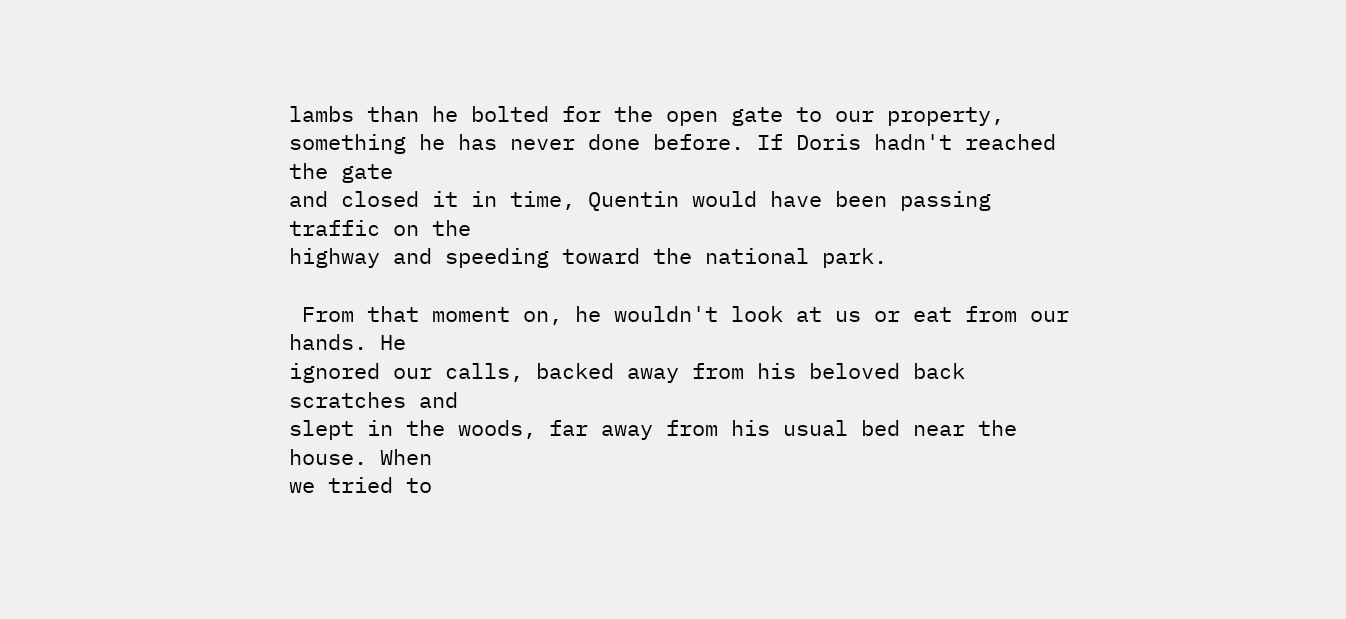lambs than he bolted for the open gate to our property,
something he has never done before. If Doris hadn't reached the gate
and closed it in time, Quentin would have been passing traffic on the
highway and speeding toward the national park.

 From that moment on, he wouldn't look at us or eat from our hands. He
ignored our calls, backed away from his beloved back scratches and
slept in the woods, far away from his usual bed near the house. When
we tried to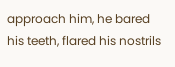approach him, he bared his teeth, flared his nostrils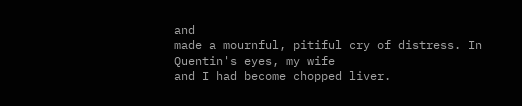and
made a mournful, pitiful cry of distress. In Quentin's eyes, my wife
and I had become chopped liver.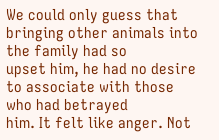We could only guess that bringing other animals into the family had so
upset him, he had no desire to associate with those who had betrayed
him. It felt like anger. Not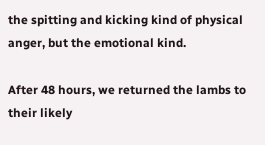the spitting and kicking kind of physical
anger, but the emotional kind.

After 48 hours, we returned the lambs to their likely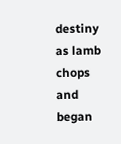destiny as lamb
chops and began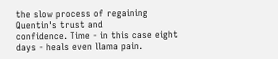the slow process of regaining Quentin's trust and
confidence. Time - in this case eight days - heals even llama pain.